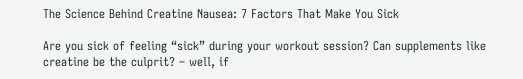The Science Behind Creatine Nausea: 7 Factors That Make You Sick

Are you sick of feeling “sick” during your workout session? Can supplements like creatine be the culprit? – well, if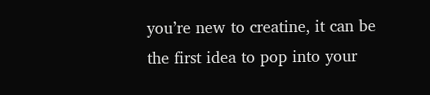you’re new to creatine, it can be the first idea to pop into your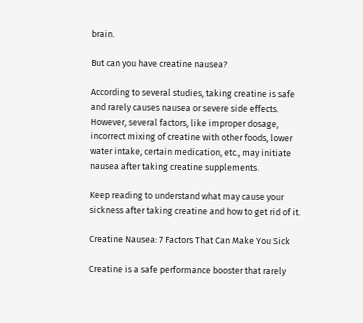brain.

But can you have creatine nausea?

According to several studies, taking creatine is safe and rarely causes nausea or severe side effects. However, several factors, like improper dosage, incorrect mixing of creatine with other foods, lower water intake, certain medication, etc., may initiate nausea after taking creatine supplements.

Keep reading to understand what may cause your sickness after taking creatine and how to get rid of it.

Creatine Nausea: 7 Factors That Can Make You Sick

Creatine is a safe performance booster that rarely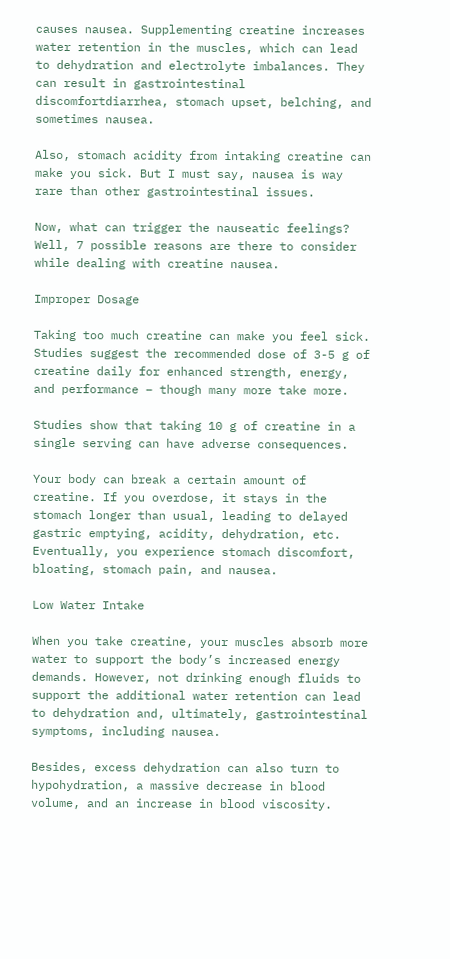causes nausea. Supplementing creatine increases water retention in the muscles, which can lead to dehydration and electrolyte imbalances. They can result in gastrointestinal discomfortdiarrhea, stomach upset, belching, and sometimes nausea.

Also, stomach acidity from intaking creatine can make you sick. But I must say, nausea is way rare than other gastrointestinal issues.

Now, what can trigger the nauseatic feelings? Well, 7 possible reasons are there to consider while dealing with creatine nausea.

Improper Dosage

Taking too much creatine can make you feel sick. Studies suggest the recommended dose of 3-5 g of creatine daily for enhanced strength, energy, and performance – though many more take more.

Studies show that taking 10 g of creatine in a single serving can have adverse consequences.

Your body can break a certain amount of creatine. If you overdose, it stays in the stomach longer than usual, leading to delayed gastric emptying, acidity, dehydration, etc. Eventually, you experience stomach discomfort, bloating, stomach pain, and nausea.

Low Water Intake

When you take creatine, your muscles absorb more water to support the body’s increased energy demands. However, not drinking enough fluids to support the additional water retention can lead to dehydration and, ultimately, gastrointestinal symptoms, including nausea.

Besides, excess dehydration can also turn to hypohydration, a massive decrease in blood volume, and an increase in blood viscosity.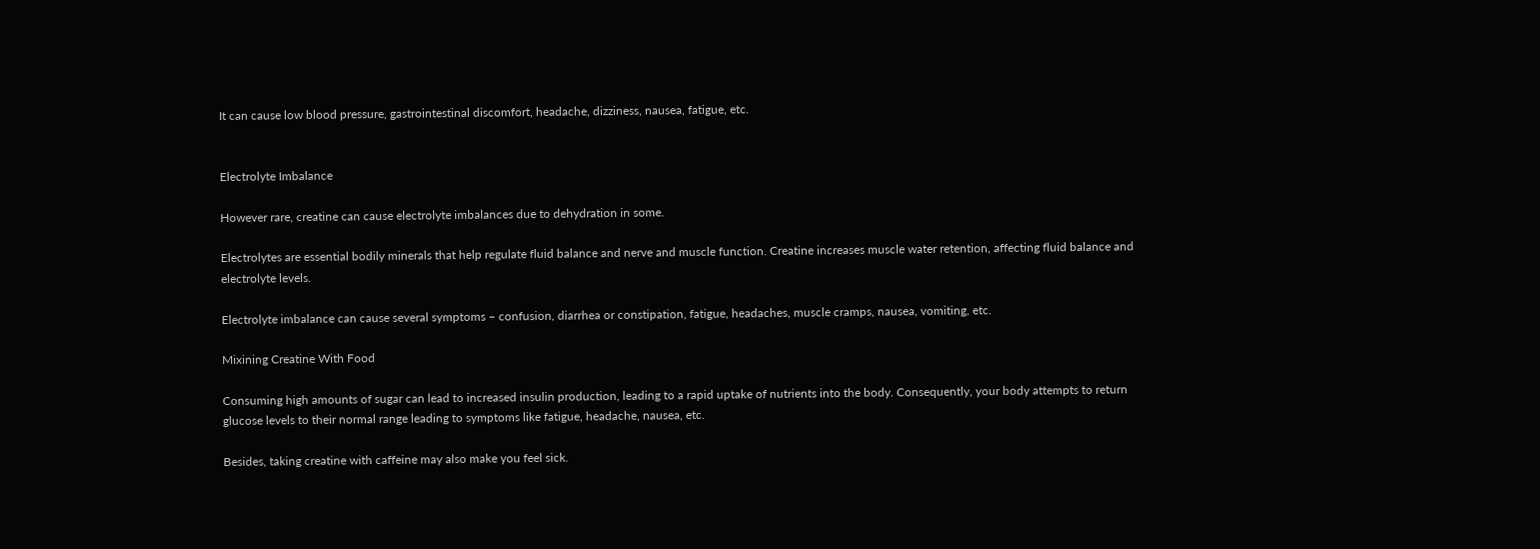It can cause low blood pressure, gastrointestinal discomfort, headache, dizziness, nausea, fatigue, etc.


Electrolyte Imbalance

However rare, creatine can cause electrolyte imbalances due to dehydration in some.

Electrolytes are essential bodily minerals that help regulate fluid balance and nerve and muscle function. Creatine increases muscle water retention, affecting fluid balance and electrolyte levels.

Electrolyte imbalance can cause several symptoms – confusion, diarrhea or constipation, fatigue, headaches, muscle cramps, nausea, vomiting, etc.

Mixining Creatine With Food

Consuming high amounts of sugar can lead to increased insulin production, leading to a rapid uptake of nutrients into the body. Consequently, your body attempts to return glucose levels to their normal range leading to symptoms like fatigue, headache, nausea, etc.

Besides, taking creatine with caffeine may also make you feel sick.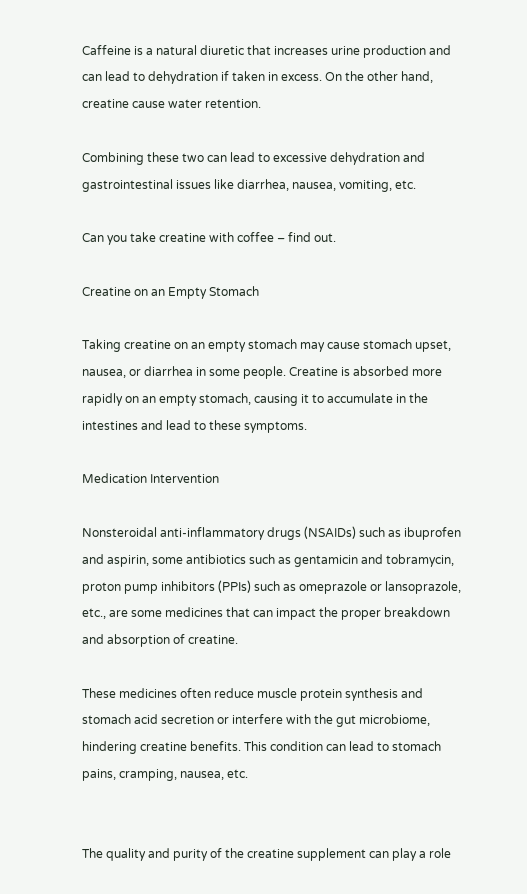Caffeine is a natural diuretic that increases urine production and can lead to dehydration if taken in excess. On the other hand, creatine cause water retention.

Combining these two can lead to excessive dehydration and gastrointestinal issues like diarrhea, nausea, vomiting, etc.

Can you take creatine with coffee – find out.

Creatine on an Empty Stomach

Taking creatine on an empty stomach may cause stomach upset, nausea, or diarrhea in some people. Creatine is absorbed more rapidly on an empty stomach, causing it to accumulate in the intestines and lead to these symptoms.

Medication Intervention

Nonsteroidal anti-inflammatory drugs (NSAIDs) such as ibuprofen and aspirin, some antibiotics such as gentamicin and tobramycin, proton pump inhibitors (PPIs) such as omeprazole or lansoprazole, etc., are some medicines that can impact the proper breakdown and absorption of creatine.

These medicines often reduce muscle protein synthesis and stomach acid secretion or interfere with the gut microbiome, hindering creatine benefits. This condition can lead to stomach pains, cramping, nausea, etc.


The quality and purity of the creatine supplement can play a role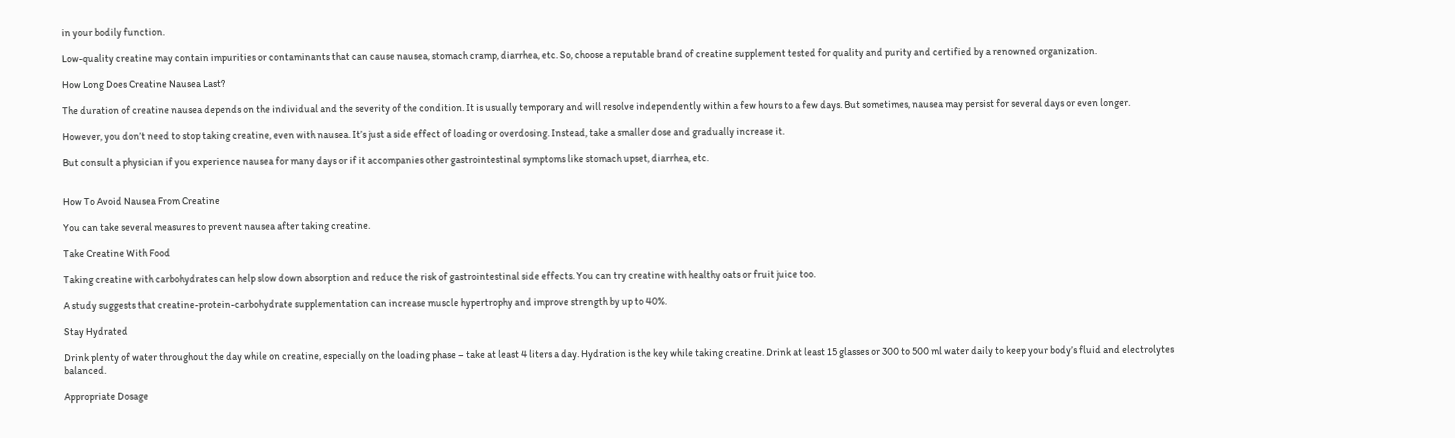in your bodily function.

Low-quality creatine may contain impurities or contaminants that can cause nausea, stomach cramp, diarrhea, etc. So, choose a reputable brand of creatine supplement tested for quality and purity and certified by a renowned organization.

How Long Does Creatine Nausea Last?

The duration of creatine nausea depends on the individual and the severity of the condition. It is usually temporary and will resolve independently within a few hours to a few days. But sometimes, nausea may persist for several days or even longer.

However, you don’t need to stop taking creatine, even with nausea. It’s just a side effect of loading or overdosing. Instead, take a smaller dose and gradually increase it.

But consult a physician if you experience nausea for many days or if it accompanies other gastrointestinal symptoms like stomach upset, diarrhea, etc.


How To Avoid Nausea From Creatine

You can take several measures to prevent nausea after taking creatine.

Take Creatine With Food

Taking creatine with carbohydrates can help slow down absorption and reduce the risk of gastrointestinal side effects. You can try creatine with healthy oats or fruit juice too.

A study suggests that creatine-protein-carbohydrate supplementation can increase muscle hypertrophy and improve strength by up to 40%.

Stay Hydrated

Drink plenty of water throughout the day while on creatine, especially on the loading phase – take at least 4 liters a day. Hydration is the key while taking creatine. Drink at least 15 glasses or 300 to 500 ml water daily to keep your body’s fluid and electrolytes balanced.

Appropriate Dosage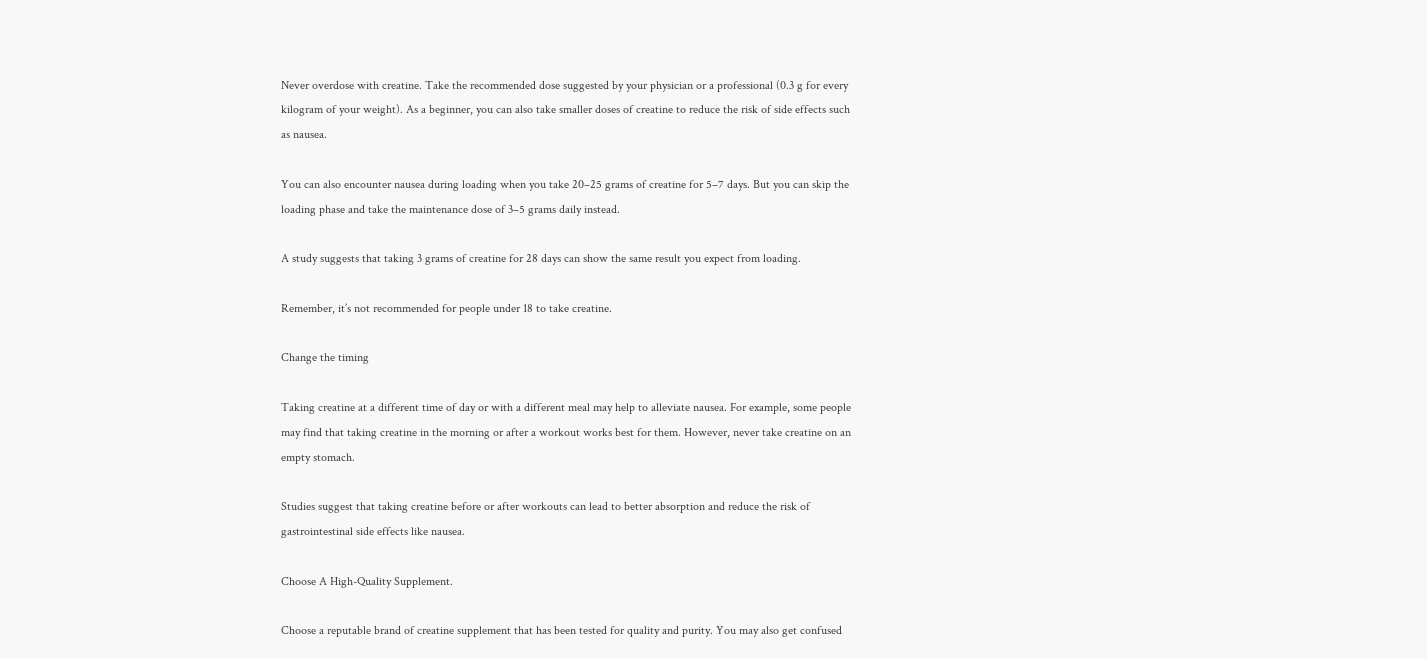Never overdose with creatine. Take the recommended dose suggested by your physician or a professional (0.3 g for every kilogram of your weight). As a beginner, you can also take smaller doses of creatine to reduce the risk of side effects such as nausea.

You can also encounter nausea during loading when you take 20–25 grams of creatine for 5–7 days. But you can skip the loading phase and take the maintenance dose of 3–5 grams daily instead.

A study suggests that taking 3 grams of creatine for 28 days can show the same result you expect from loading.

Remember, it’s not recommended for people under 18 to take creatine.

Change the timing

Taking creatine at a different time of day or with a different meal may help to alleviate nausea. For example, some people may find that taking creatine in the morning or after a workout works best for them. However, never take creatine on an empty stomach.

Studies suggest that taking creatine before or after workouts can lead to better absorption and reduce the risk of gastrointestinal side effects like nausea.

Choose A High-Quality Supplement.

Choose a reputable brand of creatine supplement that has been tested for quality and purity. You may also get confused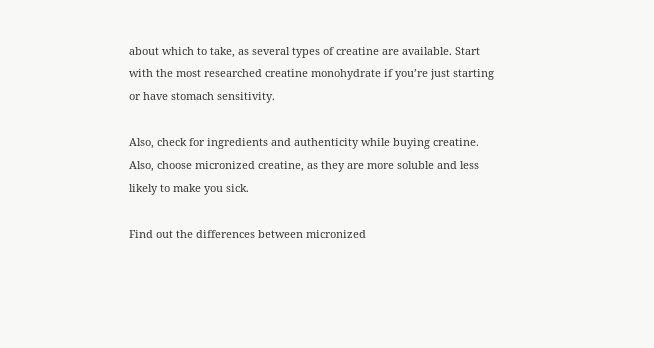about which to take, as several types of creatine are available. Start with the most researched creatine monohydrate if you’re just starting or have stomach sensitivity.

Also, check for ingredients and authenticity while buying creatine. Also, choose micronized creatine, as they are more soluble and less likely to make you sick.

Find out the differences between micronized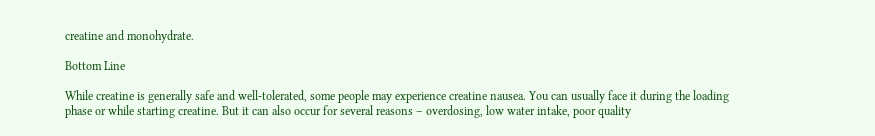creatine and monohydrate.

Bottom Line

While creatine is generally safe and well-tolerated, some people may experience creatine nausea. You can usually face it during the loading phase or while starting creatine. But it can also occur for several reasons – overdosing, low water intake, poor quality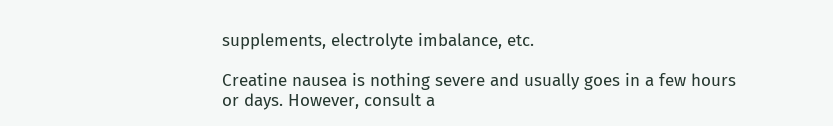supplements, electrolyte imbalance, etc.

Creatine nausea is nothing severe and usually goes in a few hours or days. However, consult a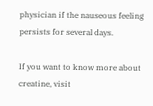physician if the nauseous feeling persists for several days.

If you want to know more about creatine, visit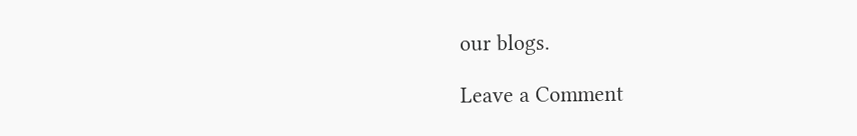our blogs.

Leave a Comment